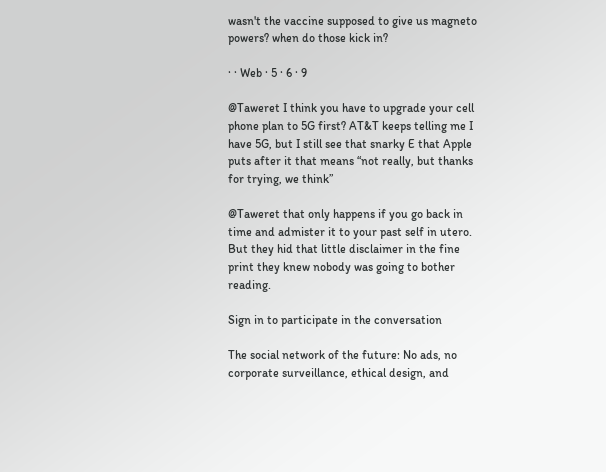wasn't the vaccine supposed to give us magneto powers? when do those kick in?

· · Web · 5 · 6 · 9

@Taweret I think you have to upgrade your cell phone plan to 5G first? AT&T keeps telling me I have 5G, but I still see that snarky E that Apple puts after it that means “not really, but thanks for trying, we think”

@Taweret that only happens if you go back in time and admister it to your past self in utero. But they hid that little disclaimer in the fine print they knew nobody was going to bother reading.

Sign in to participate in the conversation

The social network of the future: No ads, no corporate surveillance, ethical design, and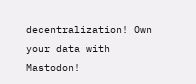decentralization! Own your data with Mastodon!